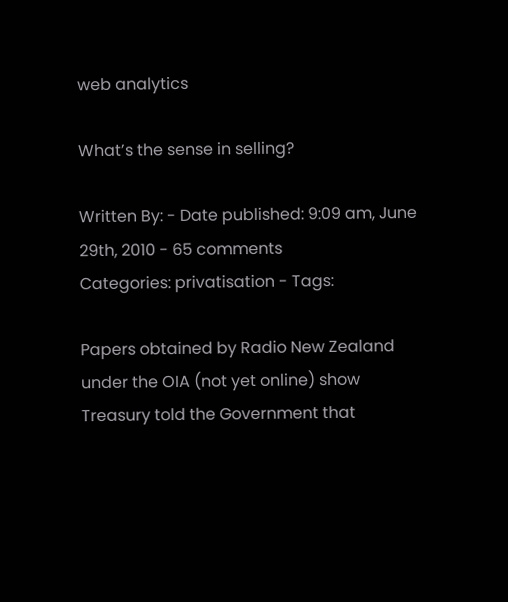web analytics

What’s the sense in selling?

Written By: - Date published: 9:09 am, June 29th, 2010 - 65 comments
Categories: privatisation - Tags:

Papers obtained by Radio New Zealand under the OIA (not yet online) show Treasury told the Government that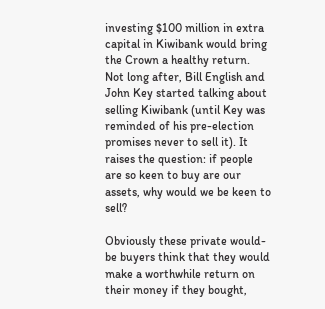investing $100 million in extra capital in Kiwibank would bring the Crown a healthy return. Not long after, Bill English and John Key started talking about selling Kiwibank (until Key was reminded of his pre-election promises never to sell it). It raises the question: if people are so keen to buy are our assets, why would we be keen to sell?

Obviously these private would-be buyers think that they would make a worthwhile return on their money if they bought,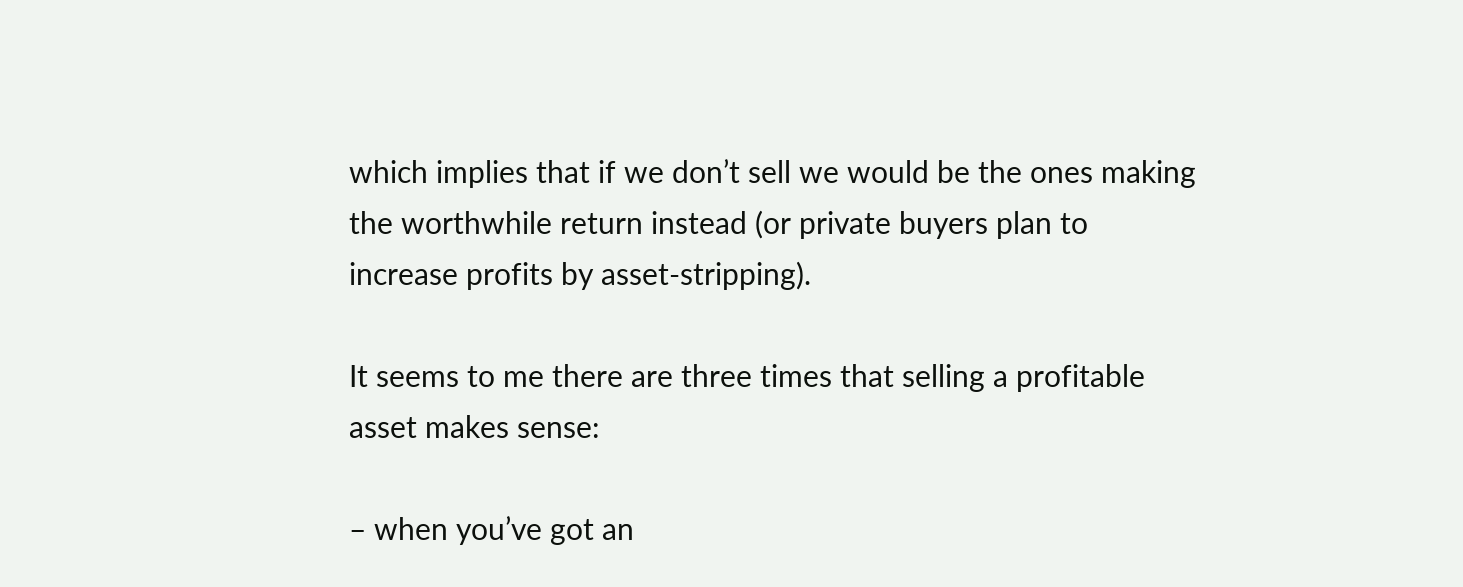which implies that if we don’t sell we would be the ones making the worthwhile return instead (or private buyers plan to increase profits by asset-stripping).

It seems to me there are three times that selling a profitable asset makes sense:

– when you’ve got an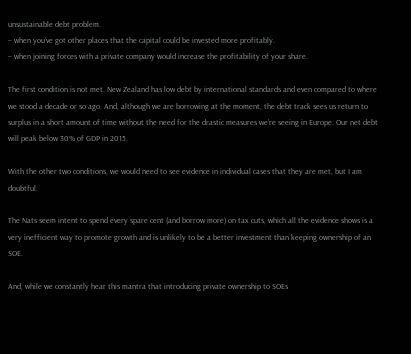unsustainable debt problem.
– when you’ve got other places that the capital could be invested more profitably.
– when joining forces with a private company would increase the profitability of your share.

The first condition is not met. New Zealand has low debt by international standards and even compared to where we stood a decade or so ago. And, although we are borrowing at the moment, the debt track sees us return to surplus in a short amount of time without the need for the drastic measures we’re seeing in Europe. Our net debt will peak below 30% of GDP in 2015.

With the other two conditions, we would need to see evidence in individual cases that they are met, but I am doubtful.

The Nats seem intent to spend every spare cent (and borrow more) on tax cuts, which all the evidence shows is a very inefficient way to promote growth and is unlikely to be a better investment than keeping ownership of an SOE.

And, while we constantly hear this mantra that introducing private ownership to SOEs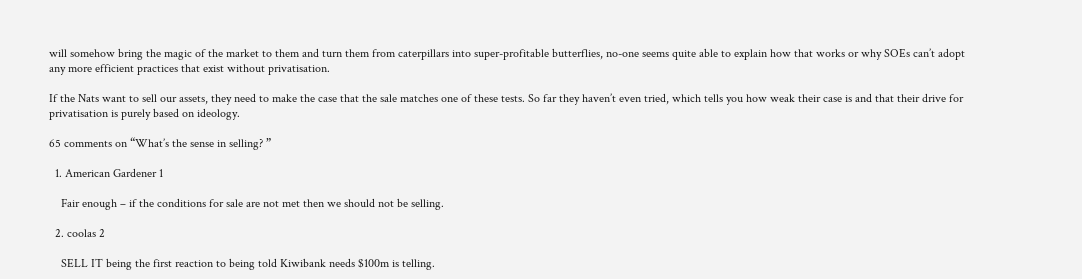will somehow bring the magic of the market to them and turn them from caterpillars into super-profitable butterflies, no-one seems quite able to explain how that works or why SOEs can’t adopt any more efficient practices that exist without privatisation.

If the Nats want to sell our assets, they need to make the case that the sale matches one of these tests. So far they haven’t even tried, which tells you how weak their case is and that their drive for privatisation is purely based on ideology.

65 comments on “What’s the sense in selling? ”

  1. American Gardener 1

    Fair enough – if the conditions for sale are not met then we should not be selling.

  2. coolas 2

    SELL IT being the first reaction to being told Kiwibank needs $100m is telling.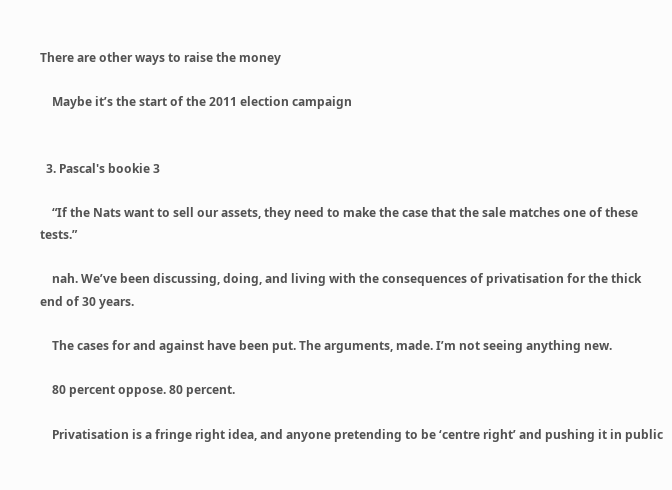There are other ways to raise the money

    Maybe it’s the start of the 2011 election campaign


  3. Pascal's bookie 3

    “If the Nats want to sell our assets, they need to make the case that the sale matches one of these tests.”

    nah. We’ve been discussing, doing, and living with the consequences of privatisation for the thick end of 30 years.

    The cases for and against have been put. The arguments, made. I’m not seeing anything new.

    80 percent oppose. 80 percent.

    Privatisation is a fringe right idea, and anyone pretending to be ‘centre right’ and pushing it in public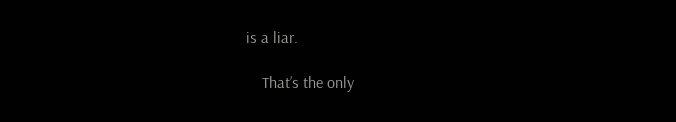is a liar.

    That’s the only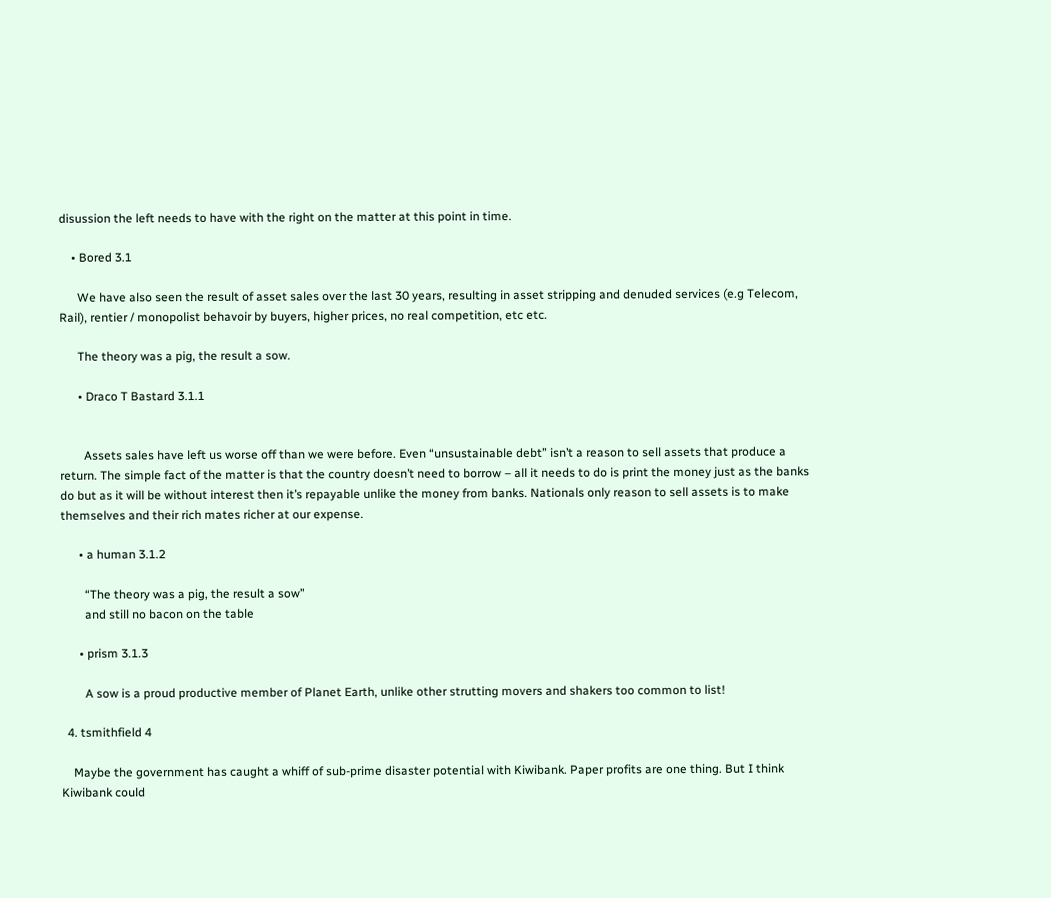disussion the left needs to have with the right on the matter at this point in time.

    • Bored 3.1

      We have also seen the result of asset sales over the last 30 years, resulting in asset stripping and denuded services (e.g Telecom, Rail), rentier / monopolist behavoir by buyers, higher prices, no real competition, etc etc.

      The theory was a pig, the result a sow.

      • Draco T Bastard 3.1.1


        Assets sales have left us worse off than we were before. Even “unsustainable debt” isn’t a reason to sell assets that produce a return. The simple fact of the matter is that the country doesn’t need to borrow – all it needs to do is print the money just as the banks do but as it will be without interest then it’s repayable unlike the money from banks. Nationals only reason to sell assets is to make themselves and their rich mates richer at our expense.

      • a human 3.1.2

        “The theory was a pig, the result a sow”
        and still no bacon on the table

      • prism 3.1.3

        A sow is a proud productive member of Planet Earth, unlike other strutting movers and shakers too common to list!

  4. tsmithfield 4

    Maybe the government has caught a whiff of sub-prime disaster potential with Kiwibank. Paper profits are one thing. But I think Kiwibank could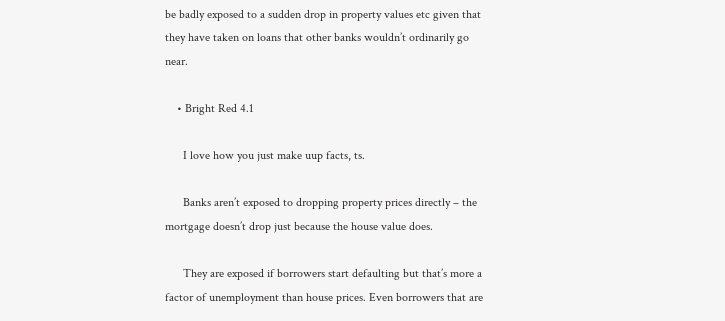be badly exposed to a sudden drop in property values etc given that they have taken on loans that other banks wouldn’t ordinarily go near.

    • Bright Red 4.1

      I love how you just make uup facts, ts.

      Banks aren’t exposed to dropping property prices directly – the mortgage doesn’t drop just because the house value does.

      They are exposed if borrowers start defaulting but that’s more a factor of unemployment than house prices. Even borrowers that are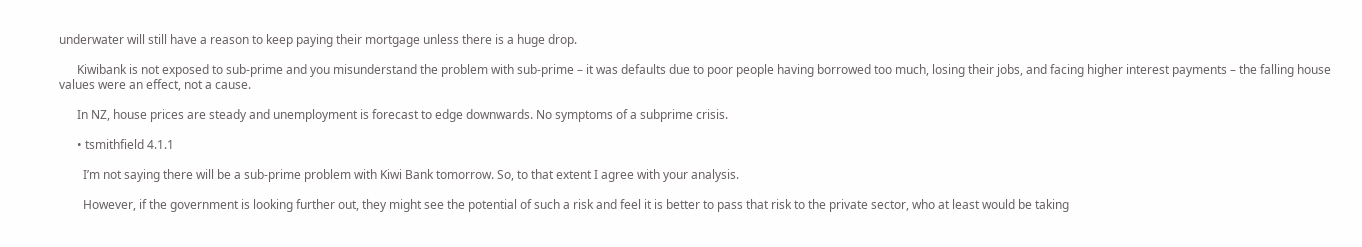underwater will still have a reason to keep paying their mortgage unless there is a huge drop.

      Kiwibank is not exposed to sub-prime and you misunderstand the problem with sub-prime – it was defaults due to poor people having borrowed too much, losing their jobs, and facing higher interest payments – the falling house values were an effect, not a cause.

      In NZ, house prices are steady and unemployment is forecast to edge downwards. No symptoms of a subprime crisis.

      • tsmithfield 4.1.1

        I’m not saying there will be a sub-prime problem with Kiwi Bank tomorrow. So, to that extent I agree with your analysis.

        However, if the government is looking further out, they might see the potential of such a risk and feel it is better to pass that risk to the private sector, who at least would be taking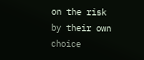on the risk by their own choice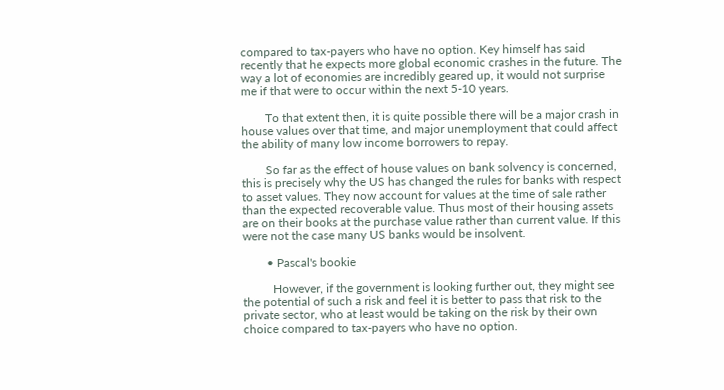compared to tax-payers who have no option. Key himself has said recently that he expects more global economic crashes in the future. The way a lot of economies are incredibly geared up, it would not surprise me if that were to occur within the next 5-10 years.

        To that extent then, it is quite possible there will be a major crash in house values over that time, and major unemployment that could affect the ability of many low income borrowers to repay.

        So far as the effect of house values on bank solvency is concerned, this is precisely why the US has changed the rules for banks with respect to asset values. They now account for values at the time of sale rather than the expected recoverable value. Thus most of their housing assets are on their books at the purchase value rather than current value. If this were not the case many US banks would be insolvent.

        • Pascal's bookie

          However, if the government is looking further out, they might see the potential of such a risk and feel it is better to pass that risk to the private sector, who at least would be taking on the risk by their own choice compared to tax-payers who have no option.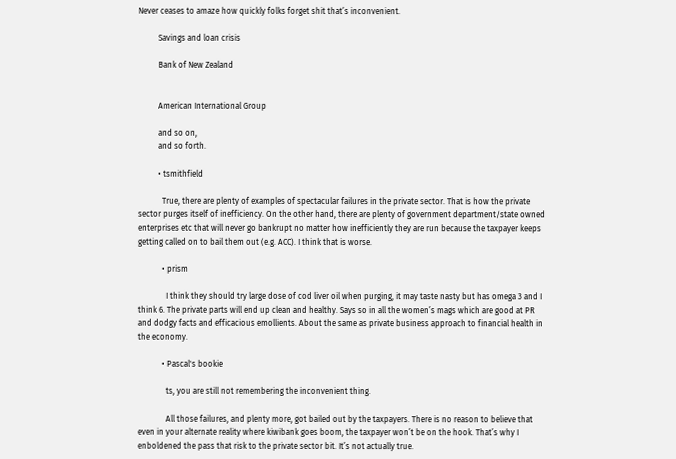Never ceases to amaze how quickly folks forget shit that’s inconvenient.

          Savings and loan crisis

          Bank of New Zealand


          American International Group

          and so on,
          and so forth.

          • tsmithfield

            True, there are plenty of examples of spectacular failures in the private sector. That is how the private sector purges itself of inefficiency. On the other hand, there are plenty of government department/state owned enterprises etc that will never go bankrupt no matter how inefficiently they are run because the taxpayer keeps getting called on to bail them out (e.g. ACC). I think that is worse.

            • prism

              I think they should try large dose of cod liver oil when purging, it may taste nasty but has omega 3 and I think 6. The private parts will end up clean and healthy. Says so in all the women’s mags which are good at PR and dodgy facts and efficacious emollients. About the same as private business approach to financial health in the economy.

            • Pascal's bookie

              ts, you are still not remembering the inconvenient thing.

              All those failures, and plenty more, got bailed out by the taxpayers. There is no reason to believe that even in your alternate reality where kiwibank goes boom, the taxpayer won’t be on the hook. That’s why I enboldened the pass that risk to the private sector bit. It’s not actually true.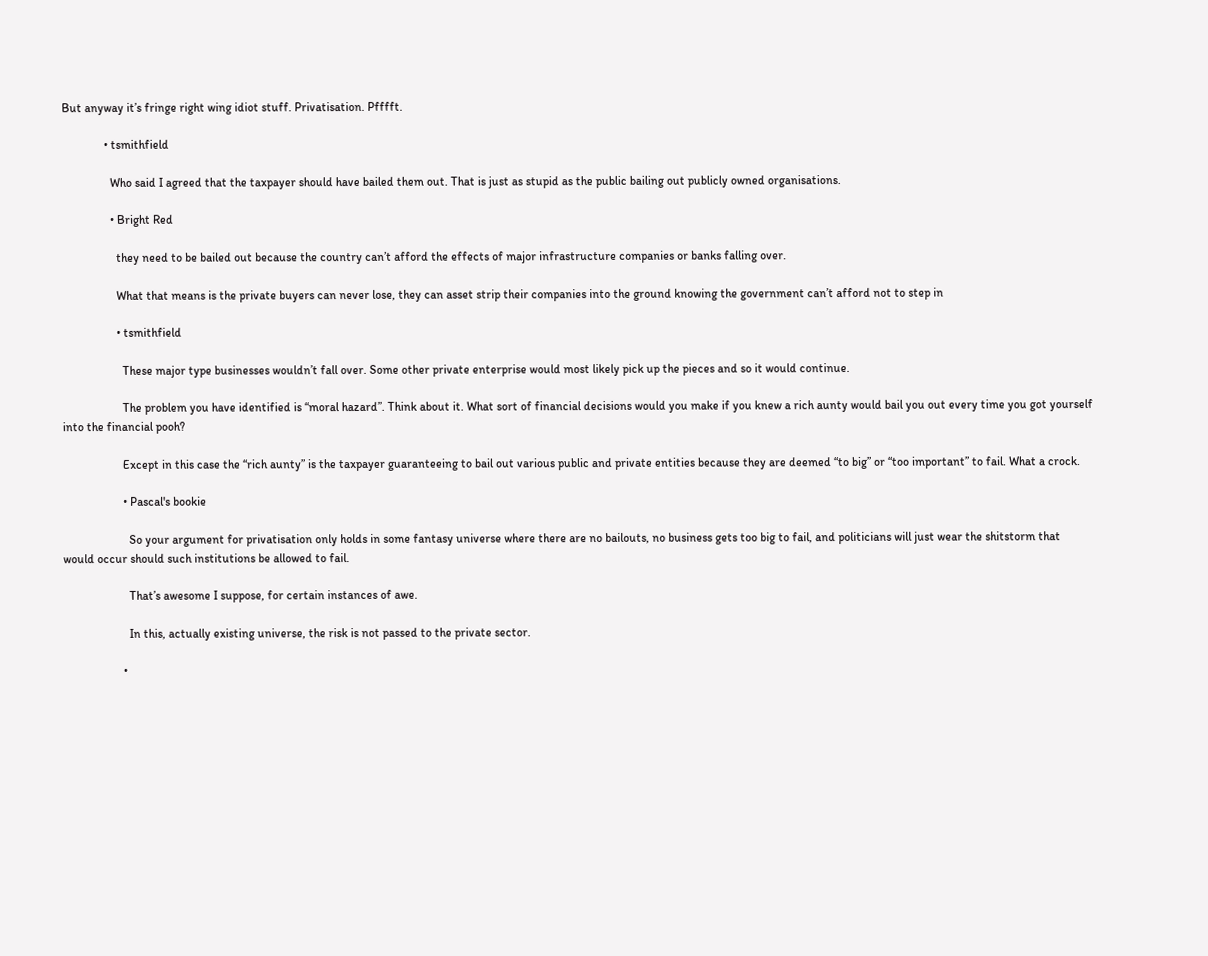But anyway it’s fringe right wing idiot stuff. Privatisation. Pfffft.

              • tsmithfield

                Who said I agreed that the taxpayer should have bailed them out. That is just as stupid as the public bailing out publicly owned organisations.

                • Bright Red

                  they need to be bailed out because the country can’t afford the effects of major infrastructure companies or banks falling over.

                  What that means is the private buyers can never lose, they can asset strip their companies into the ground knowing the government can’t afford not to step in

                  • tsmithfield

                    These major type businesses wouldn’t fall over. Some other private enterprise would most likely pick up the pieces and so it would continue.

                    The problem you have identified is “moral hazard”. Think about it. What sort of financial decisions would you make if you knew a rich aunty would bail you out every time you got yourself into the financial pooh?

                    Except in this case the “rich aunty” is the taxpayer guaranteeing to bail out various public and private entities because they are deemed “to big” or “too important” to fail. What a crock.

                    • Pascal's bookie

                      So your argument for privatisation only holds in some fantasy universe where there are no bailouts, no business gets too big to fail, and politicians will just wear the shitstorm that would occur should such institutions be allowed to fail.

                      That’s awesome I suppose, for certain instances of awe.

                      In this, actually existing universe, the risk is not passed to the private sector.

                    •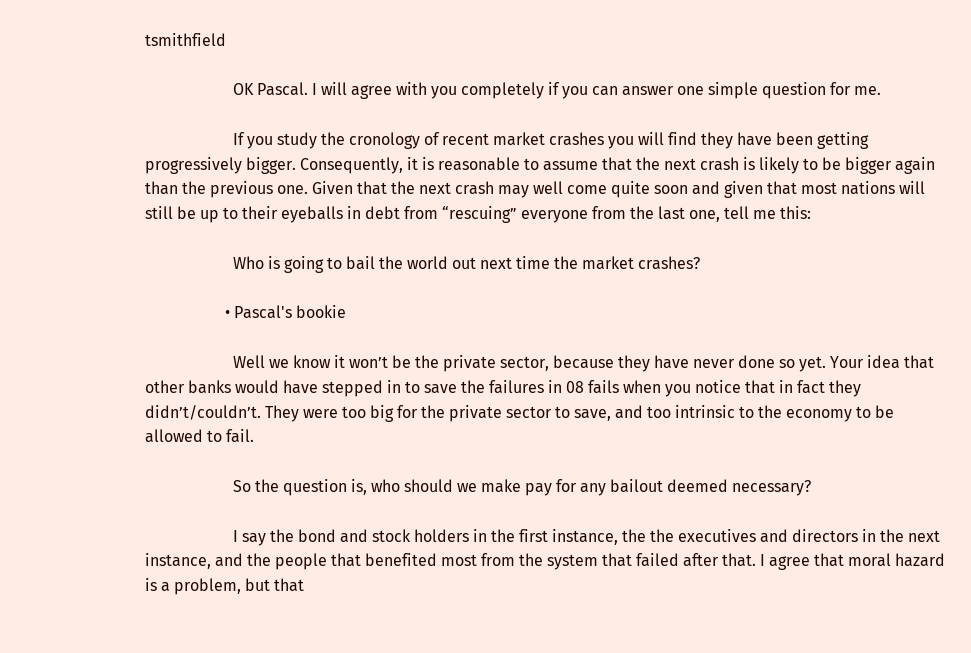tsmithfield

                      OK Pascal. I will agree with you completely if you can answer one simple question for me.

                      If you study the cronology of recent market crashes you will find they have been getting progressively bigger. Consequently, it is reasonable to assume that the next crash is likely to be bigger again than the previous one. Given that the next crash may well come quite soon and given that most nations will still be up to their eyeballs in debt from “rescuing” everyone from the last one, tell me this:

                      Who is going to bail the world out next time the market crashes?

                    • Pascal's bookie

                      Well we know it won’t be the private sector, because they have never done so yet. Your idea that other banks would have stepped in to save the failures in 08 fails when you notice that in fact they didn’t/couldn’t. They were too big for the private sector to save, and too intrinsic to the economy to be allowed to fail.

                      So the question is, who should we make pay for any bailout deemed necessary?

                      I say the bond and stock holders in the first instance, the the executives and directors in the next instance, and the people that benefited most from the system that failed after that. I agree that moral hazard is a problem, but that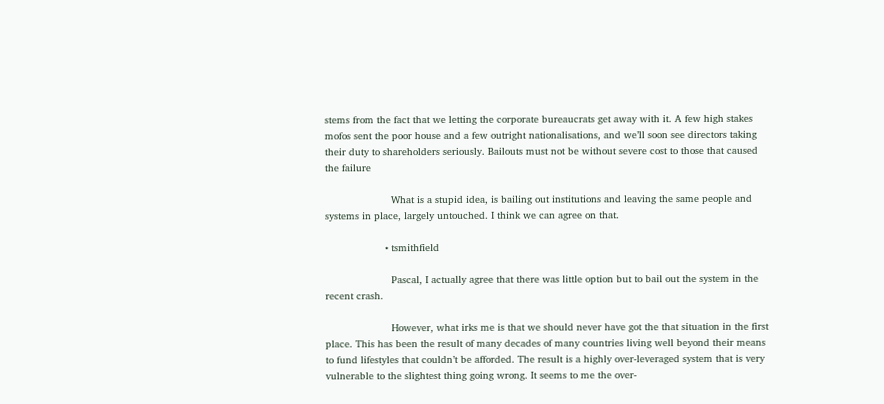stems from the fact that we letting the corporate bureaucrats get away with it. A few high stakes mofos sent the poor house and a few outright nationalisations, and we’ll soon see directors taking their duty to shareholders seriously. Bailouts must not be without severe cost to those that caused the failure

                      What is a stupid idea, is bailing out institutions and leaving the same people and systems in place, largely untouched. I think we can agree on that.

                    • tsmithfield

                      Pascal, I actually agree that there was little option but to bail out the system in the recent crash.

                      However, what irks me is that we should never have got the that situation in the first place. This has been the result of many decades of many countries living well beyond their means to fund lifestyles that couldn’t be afforded. The result is a highly over-leveraged system that is very vulnerable to the slightest thing going wrong. It seems to me the over-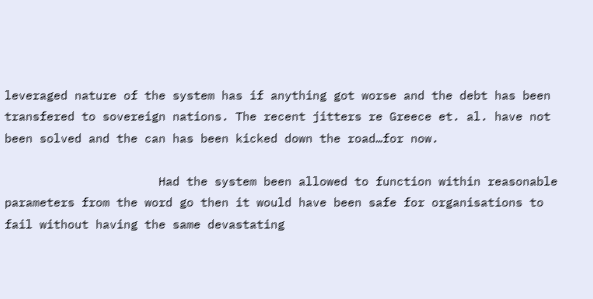leveraged nature of the system has if anything got worse and the debt has been transfered to sovereign nations. The recent jitters re Greece et. al. have not been solved and the can has been kicked down the road…for now.

                      Had the system been allowed to function within reasonable parameters from the word go then it would have been safe for organisations to fail without having the same devastating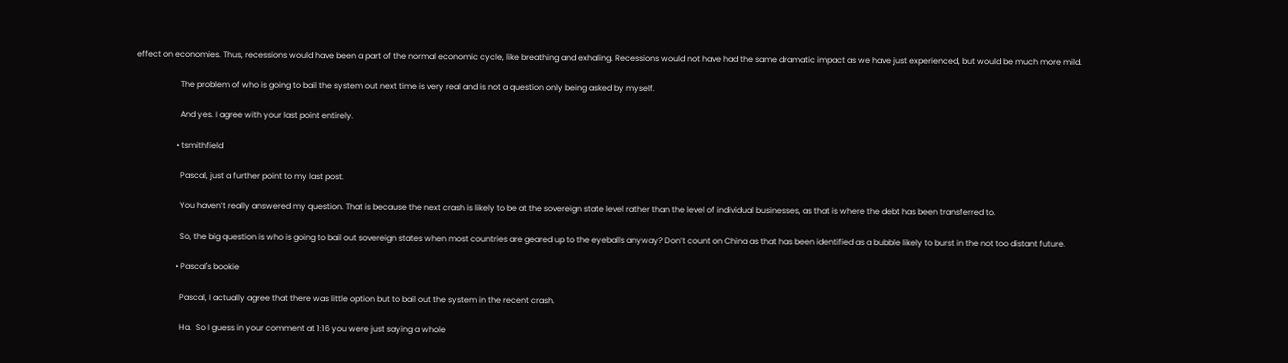effect on economies. Thus, recessions would have been a part of the normal economic cycle, like breathing and exhaling. Recessions would not have had the same dramatic impact as we have just experienced, but would be much more mild.

                      The problem of who is going to bail the system out next time is very real and is not a question only being asked by myself.

                      And yes. I agree with your last point entirely.

                    • tsmithfield

                      Pascal, just a further point to my last post.

                      You haven’t really answered my question. That is because the next crash is likely to be at the sovereign state level rather than the level of individual businesses, as that is where the debt has been transferred to.

                      So, the big question is who is going to bail out sovereign states when most countries are geared up to the eyeballs anyway? Don’t count on China as that has been identified as a bubble likely to burst in the not too distant future.

                    • Pascal's bookie

                      Pascal, I actually agree that there was little option but to bail out the system in the recent crash.

                      Ha.  So I guess in your comment at 1:16 you were just saying a whole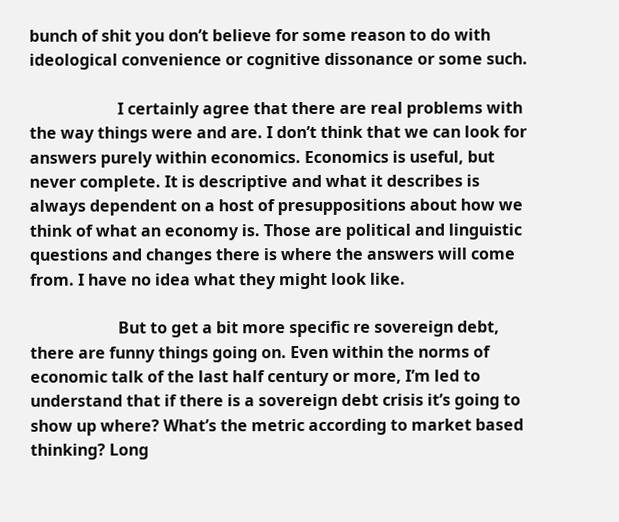bunch of shit you don’t believe for some reason to do with ideological convenience or cognitive dissonance or some such.

                      I certainly agree that there are real problems with the way things were and are. I don’t think that we can look for answers purely within economics. Economics is useful, but never complete. It is descriptive and what it describes is always dependent on a host of presuppositions about how we think of what an economy is. Those are political and linguistic questions and changes there is where the answers will come from. I have no idea what they might look like.

                      But to get a bit more specific re sovereign debt, there are funny things going on. Even within the norms of economic talk of the last half century or more, I’m led to understand that if there is a sovereign debt crisis it’s going to show up where? What’s the metric according to market based thinking? Long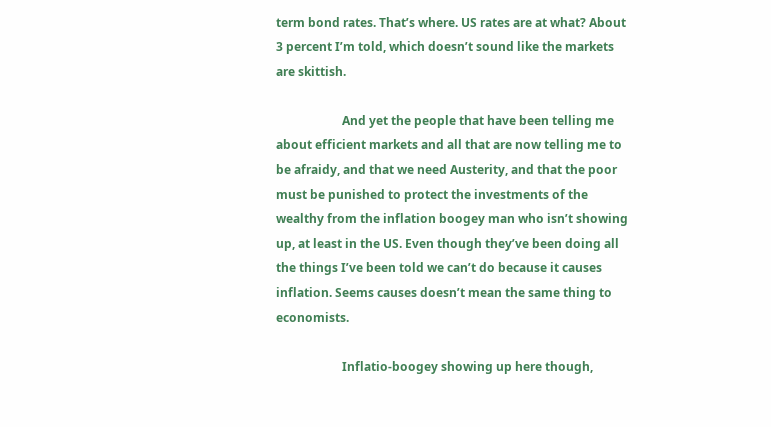term bond rates. That’s where. US rates are at what? About 3 percent I’m told, which doesn’t sound like the markets are skittish.

                      And yet the people that have been telling me about efficient markets and all that are now telling me to be afraidy, and that we need Austerity, and that the poor must be punished to protect the investments of the wealthy from the inflation boogey man who isn’t showing up, at least in the US. Even though they’ve been doing all the things I’ve been told we can’t do because it causes inflation. Seems causes doesn’t mean the same thing to economists.

                      Inflatio-boogey showing up here though,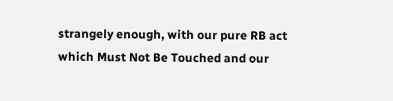strangely enough, with our pure RB act which Must Not Be Touched and our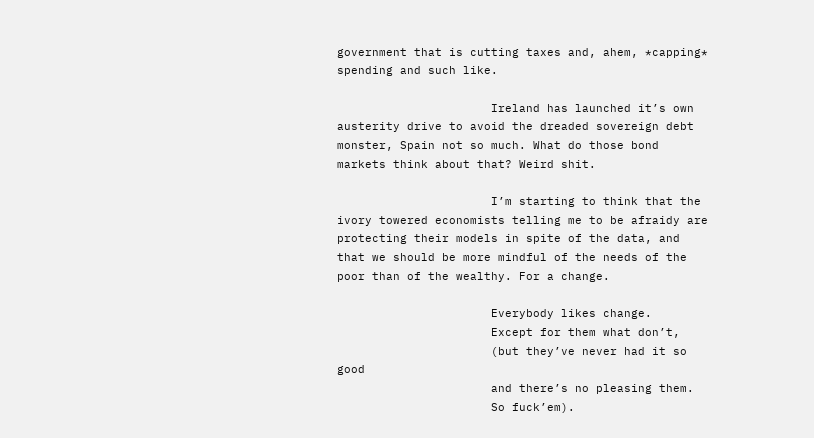government that is cutting taxes and, ahem, *capping* spending and such like.

                      Ireland has launched it’s own austerity drive to avoid the dreaded sovereign debt monster, Spain not so much. What do those bond markets think about that? Weird shit.

                      I’m starting to think that the ivory towered economists telling me to be afraidy are protecting their models in spite of the data, and that we should be more mindful of the needs of the poor than of the wealthy. For a change.

                      Everybody likes change.
                      Except for them what don’t,
                      (but they’ve never had it so good
                      and there’s no pleasing them.
                      So fuck’em).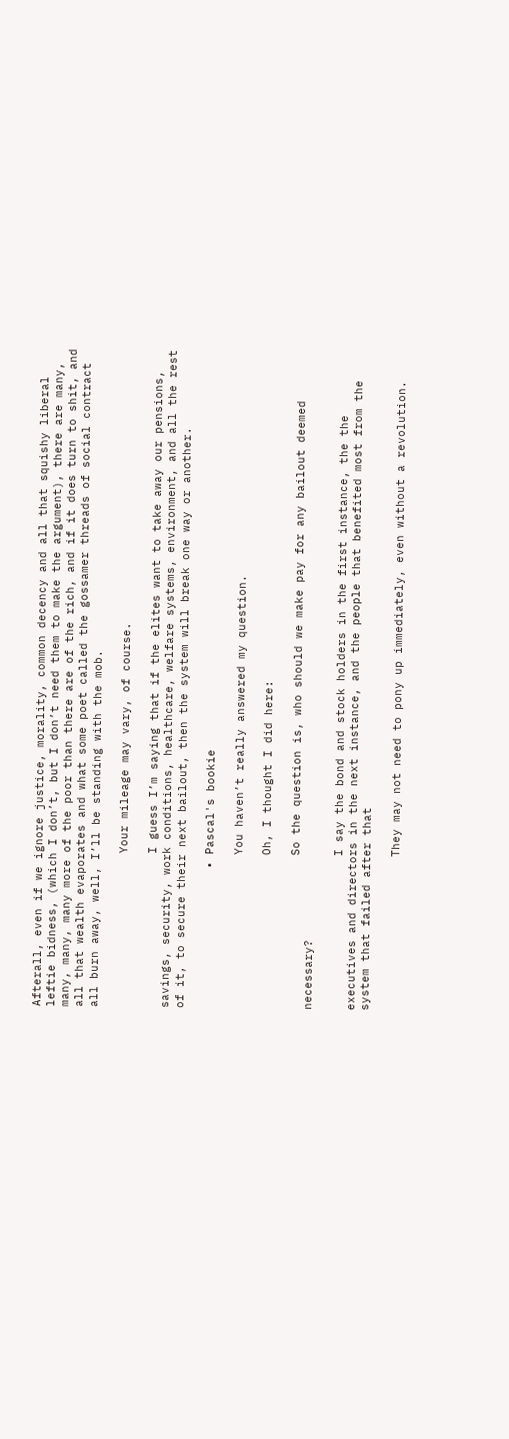Afterall, even if we ignore justice, morality, common decency and all that squishy liberal leftie bidness, (which I don’t, but I don’t need them to make the argument), there are many, many, many, many more of the poor than there are of the rich, and if it does turn to shit, and all that wealth evaporates and what some poet called the gossamer threads of social contract all burn away, well, I’ll be standing with the mob.

                      Your mileage may vary, of course.

                      I guess I’m saying that if the elites want to take away our pensions, savings, security, work conditions, healthcare, welfare systems, environment, and all the rest of it, to secure their next bailout, then the system will break one way or another.

                    • Pascal's bookie

                      You haven’t really answered my question.

                      Oh, I thought I did here:

                      So the question is, who should we make pay for any bailout deemed necessary?

                      I say the bond and stock holders in the first instance, the the executives and directors in the next instance, and the people that benefited most from the system that failed after that

                      They may not need to pony up immediately, even without a revolution.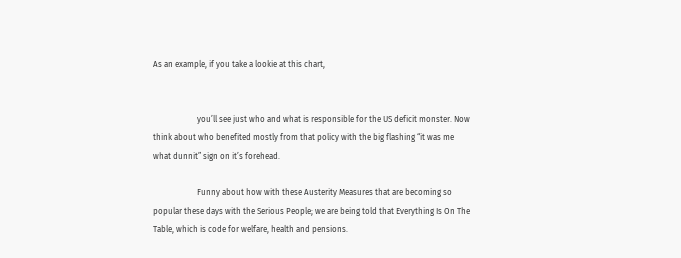As an example, if you take a lookie at this chart,


                      you’ll see just who and what is responsible for the US deficit monster. Now think about who benefited mostly from that policy with the big flashing “it was me what dunnit” sign on it’s forehead.

                      Funny about how with these Austerity Measures that are becoming so popular these days with the Serious People; we are being told that Everything Is On The Table, which is code for welfare, health and pensions.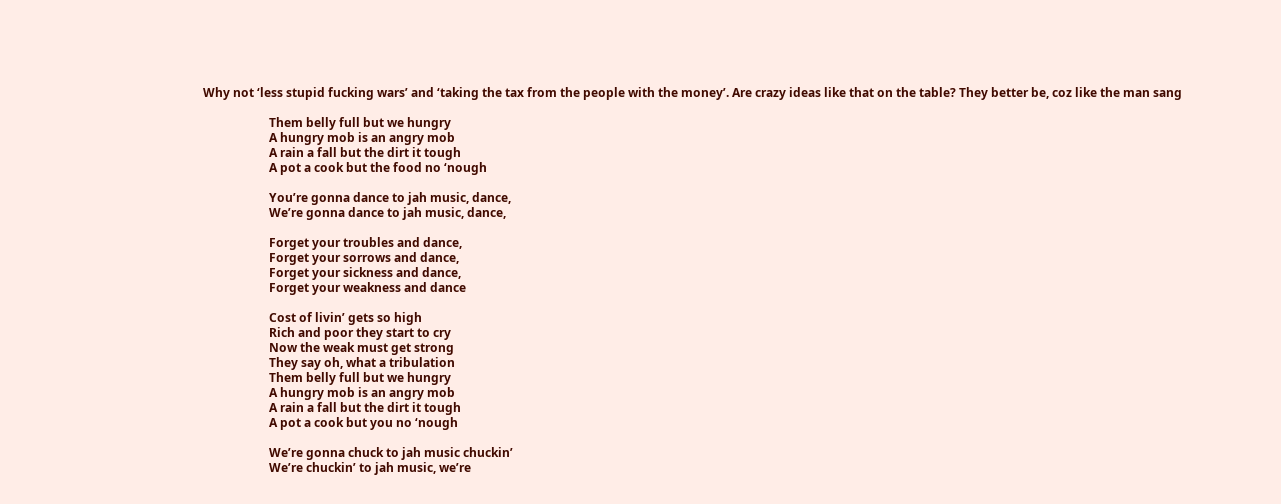Why not ‘less stupid fucking wars’ and ‘taking the tax from the people with the money’. Are crazy ideas like that on the table? They better be, coz like the man sang

                      Them belly full but we hungry
                      A hungry mob is an angry mob
                      A rain a fall but the dirt it tough
                      A pot a cook but the food no ‘nough

                      You’re gonna dance to jah music, dance,
                      We’re gonna dance to jah music, dance,

                      Forget your troubles and dance,
                      Forget your sorrows and dance,
                      Forget your sickness and dance,
                      Forget your weakness and dance

                      Cost of livin’ gets so high
                      Rich and poor they start to cry
                      Now the weak must get strong
                      They say oh, what a tribulation
                      Them belly full but we hungry
                      A hungry mob is an angry mob
                      A rain a fall but the dirt it tough
                      A pot a cook but you no ‘nough

                      We’re gonna chuck to jah music chuckin’
                      We’re chuckin’ to jah music, we’re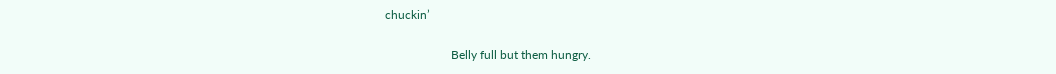chuckin’

                      Belly full but them hungry.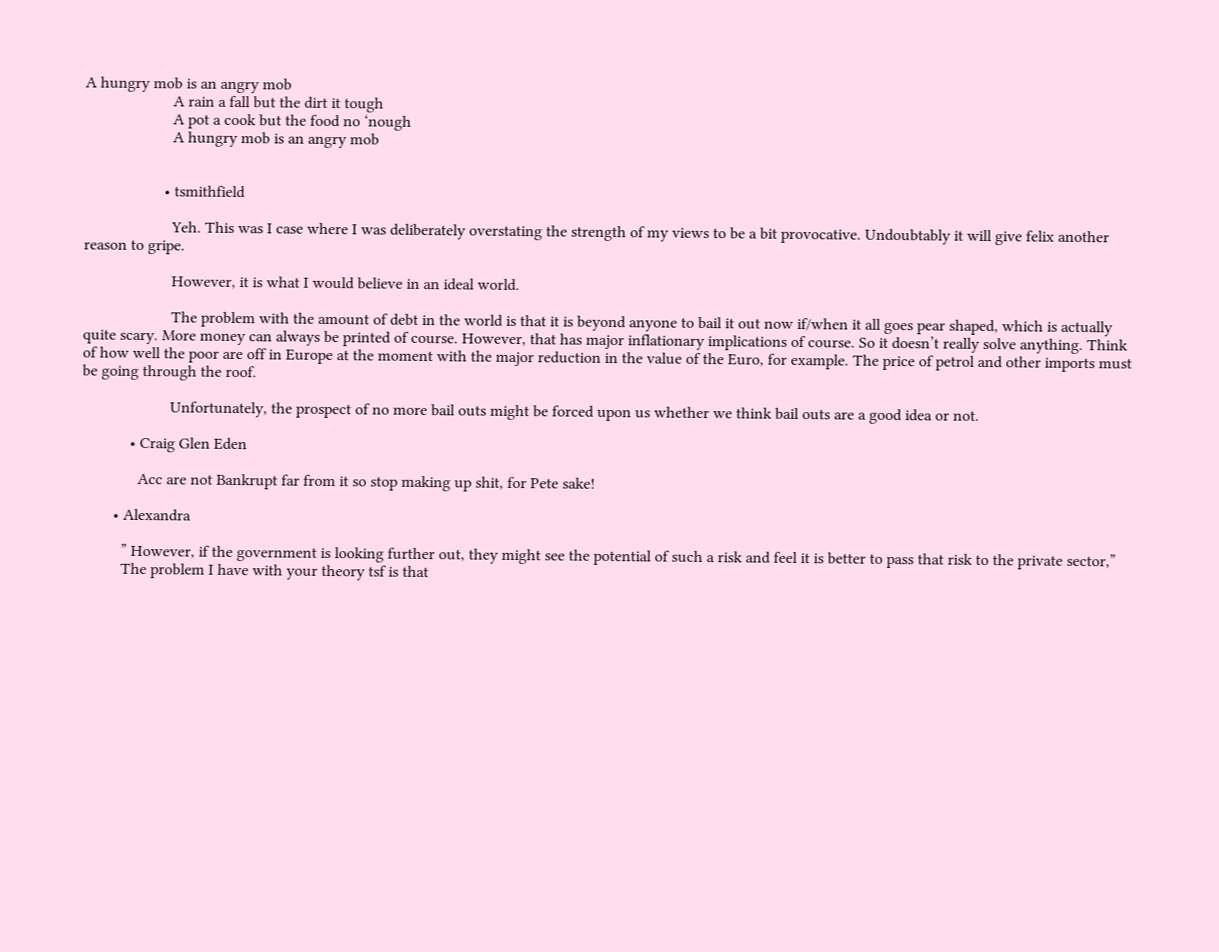A hungry mob is an angry mob
                      A rain a fall but the dirt it tough
                      A pot a cook but the food no ‘nough
                      A hungry mob is an angry mob


                    • tsmithfield

                      Yeh. This was I case where I was deliberately overstating the strength of my views to be a bit provocative. Undoubtably it will give felix another reason to gripe.

                      However, it is what I would believe in an ideal world.

                      The problem with the amount of debt in the world is that it is beyond anyone to bail it out now if/when it all goes pear shaped, which is actually quite scary. More money can always be printed of course. However, that has major inflationary implications of course. So it doesn’t really solve anything. Think of how well the poor are off in Europe at the moment with the major reduction in the value of the Euro, for example. The price of petrol and other imports must be going through the roof.

                      Unfortunately, the prospect of no more bail outs might be forced upon us whether we think bail outs are a good idea or not.

            • Craig Glen Eden

              Acc are not Bankrupt far from it so stop making up shit, for Pete sake!

        • Alexandra

          ” However, if the government is looking further out, they might see the potential of such a risk and feel it is better to pass that risk to the private sector,”
          The problem I have with your theory tsf is that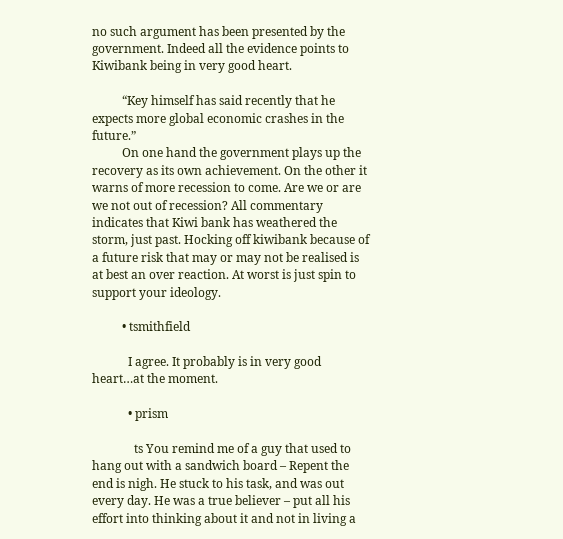no such argument has been presented by the government. Indeed all the evidence points to Kiwibank being in very good heart.

          “Key himself has said recently that he expects more global economic crashes in the future.”
          On one hand the government plays up the recovery as its own achievement. On the other it warns of more recession to come. Are we or are we not out of recession? All commentary indicates that Kiwi bank has weathered the storm, just past. Hocking off kiwibank because of a future risk that may or may not be realised is at best an over reaction. At worst is just spin to support your ideology.

          • tsmithfield

            I agree. It probably is in very good heart…at the moment.

            • prism

              ts You remind me of a guy that used to hang out with a sandwich board – Repent the end is nigh. He stuck to his task, and was out every day. He was a true believer – put all his effort into thinking about it and not in living a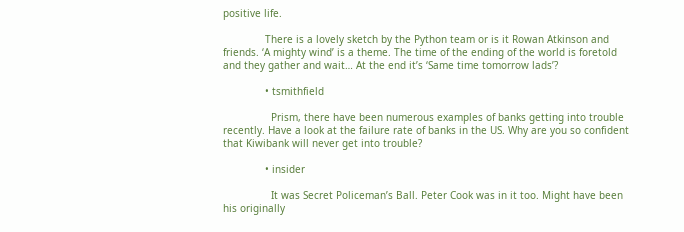positive life.

              There is a lovely sketch by the Python team or is it Rowan Atkinson and friends. ‘A mighty wind’ is a theme. The time of the ending of the world is foretold and they gather and wait… At the end it’s ‘Same time tomorrow lads’?

              • tsmithfield

                Prism, there have been numerous examples of banks getting into trouble recently. Have a look at the failure rate of banks in the US. Why are you so confident that Kiwibank will never get into trouble?

              • insider

                It was Secret Policeman’s Ball. Peter Cook was in it too. Might have been his originally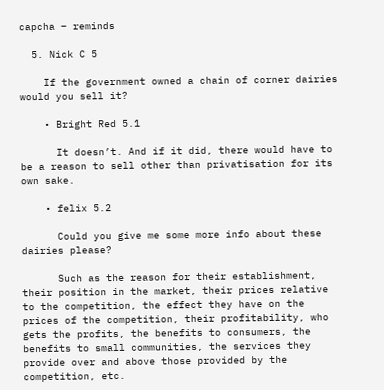capcha – reminds

  5. Nick C 5

    If the government owned a chain of corner dairies would you sell it?

    • Bright Red 5.1

      It doesn’t. And if it did, there would have to be a reason to sell other than privatisation for its own sake.

    • felix 5.2

      Could you give me some more info about these dairies please?

      Such as the reason for their establishment, their position in the market, their prices relative to the competition, the effect they have on the prices of the competition, their profitability, who gets the profits, the benefits to consumers, the benefits to small communities, the services they provide over and above those provided by the competition, etc.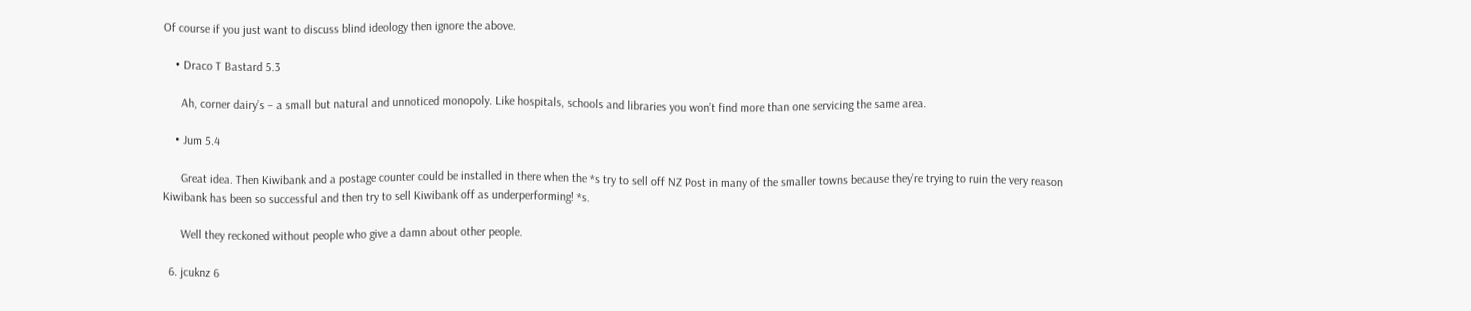Of course if you just want to discuss blind ideology then ignore the above.

    • Draco T Bastard 5.3

      Ah, corner dairy’s – a small but natural and unnoticed monopoly. Like hospitals, schools and libraries you won’t find more than one servicing the same area.

    • Jum 5.4

      Great idea. Then Kiwibank and a postage counter could be installed in there when the *s try to sell off NZ Post in many of the smaller towns because they’re trying to ruin the very reason Kiwibank has been so successful and then try to sell Kiwibank off as underperforming! *s.

      Well they reckoned without people who give a damn about other people.

  6. jcuknz 6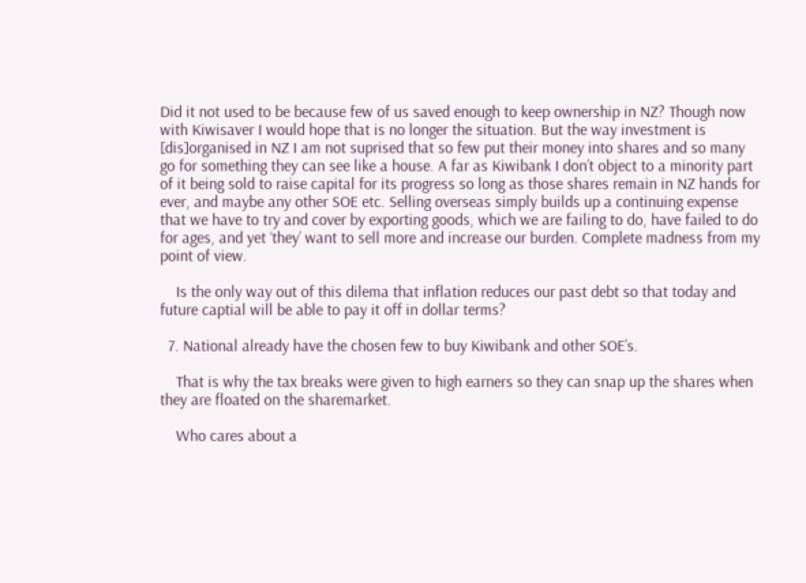Did it not used to be because few of us saved enough to keep ownership in NZ? Though now with Kiwisaver I would hope that is no longer the situation. But the way investment is [dis]organised in NZ I am not suprised that so few put their money into shares and so many go for something they can see like a house. A far as Kiwibank I don’t object to a minority part of it being sold to raise capital for its progress so long as those shares remain in NZ hands for ever, and maybe any other SOE etc. Selling overseas simply builds up a continuing expense that we have to try and cover by exporting goods, which we are failing to do, have failed to do for ages, and yet ‘they’ want to sell more and increase our burden. Complete madness from my point of view.

    Is the only way out of this dilema that inflation reduces our past debt so that today and future captial will be able to pay it off in dollar terms?

  7. National already have the chosen few to buy Kiwibank and other SOE’s.

    That is why the tax breaks were given to high earners so they can snap up the shares when they are floated on the sharemarket.

    Who cares about a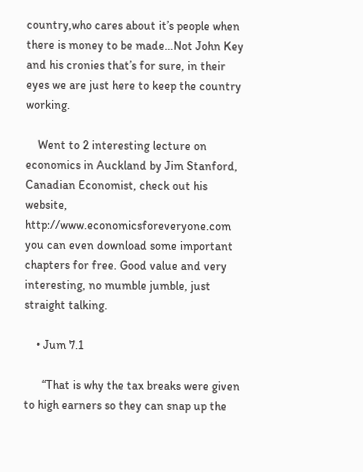country,who cares about it’s people when there is money to be made…Not John Key and his cronies that’s for sure, in their eyes we are just here to keep the country working.

    Went to 2 interesting lecture on economics in Auckland by Jim Stanford, Canadian Economist, check out his website, http://www.economicsforeveryone.com you can even download some important chapters for free. Good value and very interesting, no mumble jumble, just straight talking.

    • Jum 7.1

      “That is why the tax breaks were given to high earners so they can snap up the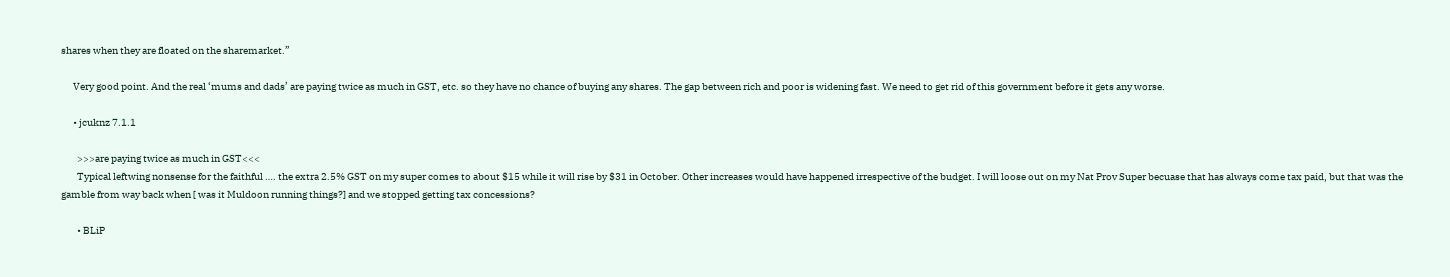shares when they are floated on the sharemarket.”

      Very good point. And the real ‘mums and dads’ are paying twice as much in GST, etc. so they have no chance of buying any shares. The gap between rich and poor is widening fast. We need to get rid of this government before it gets any worse.

      • jcuknz 7.1.1

        >>>are paying twice as much in GST<<<
        Typical leftwing nonsense for the faithful …. the extra 2.5% GST on my super comes to about $15 while it will rise by $31 in October. Other increases would have happened irrespective of the budget. I will loose out on my Nat Prov Super becuase that has always come tax paid, but that was the gamble from way back when [ was it Muldoon running things?] and we stopped getting tax concessions?

        • BLiP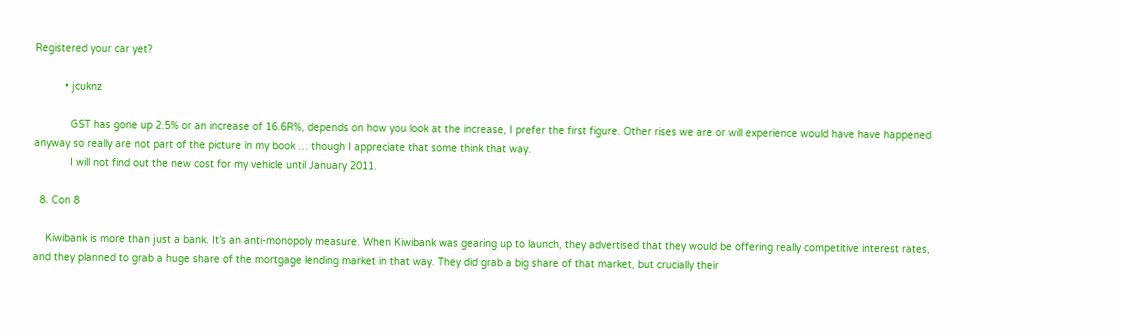Registered your car yet?

          • jcuknz

            GST has gone up 2.5% or an increase of 16.6R%, depends on how you look at the increase, I prefer the first figure. Other rises we are or will experience would have have happened anyway so really are not part of the picture in my book … though I appreciate that some think that way.
            I will not find out the new cost for my vehicle until January 2011.

  8. Con 8

    Kiwibank is more than just a bank. It’s an anti-monopoly measure. When Kiwibank was gearing up to launch, they advertised that they would be offering really competitive interest rates, and they planned to grab a huge share of the mortgage lending market in that way. They did grab a big share of that market, but crucially their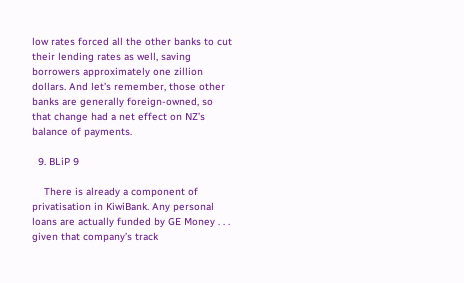low rates forced all the other banks to cut their lending rates as well, saving borrowers approximately one zillion dollars. And let’s remember, those other banks are generally foreign-owned, so that change had a net effect on NZ’s balance of payments.

  9. BLiP 9

    There is already a component of privatisation in KiwiBank. Any personal loans are actually funded by GE Money . . . given that company’s track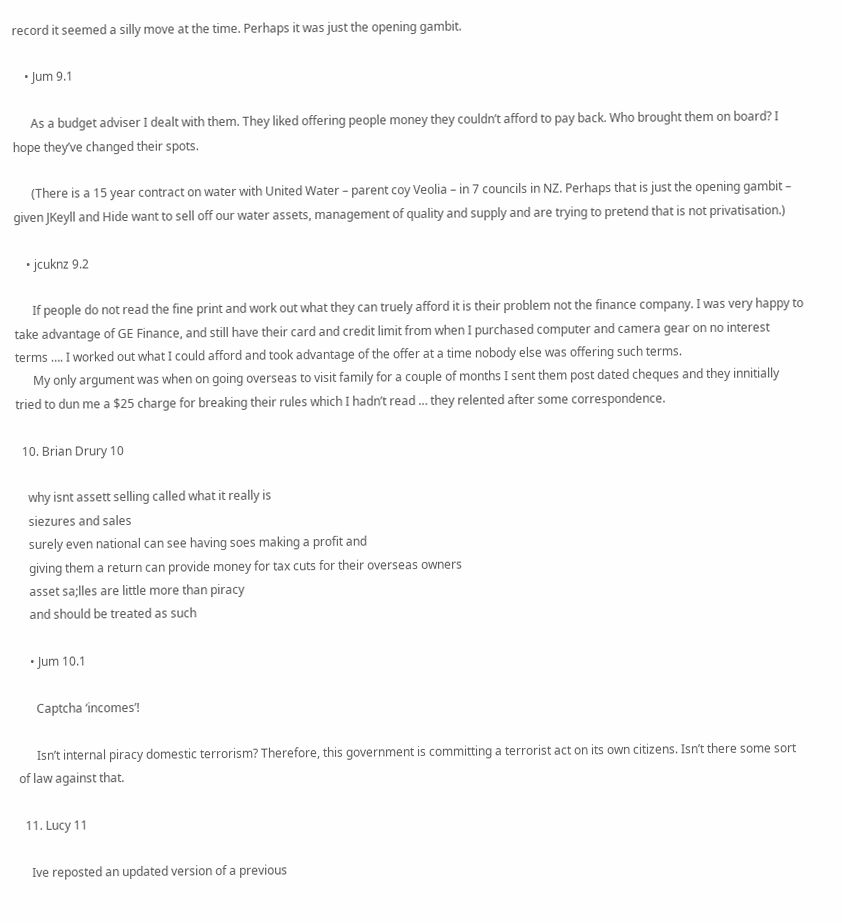record it seemed a silly move at the time. Perhaps it was just the opening gambit.

    • Jum 9.1

      As a budget adviser I dealt with them. They liked offering people money they couldn’t afford to pay back. Who brought them on board? I hope they’ve changed their spots.

      (There is a 15 year contract on water with United Water – parent coy Veolia – in 7 councils in NZ. Perhaps that is just the opening gambit – given JKeyll and Hide want to sell off our water assets, management of quality and supply and are trying to pretend that is not privatisation.)

    • jcuknz 9.2

      If people do not read the fine print and work out what they can truely afford it is their problem not the finance company. I was very happy to take advantage of GE Finance, and still have their card and credit limit from when I purchased computer and camera gear on no interest terms …. I worked out what I could afford and took advantage of the offer at a time nobody else was offering such terms.
      My only argument was when on going overseas to visit family for a couple of months I sent them post dated cheques and they innitially tried to dun me a $25 charge for breaking their rules which I hadn’t read … they relented after some correspondence.

  10. Brian Drury 10

    why isnt assett selling called what it really is
    siezures and sales
    surely even national can see having soes making a profit and
    giving them a return can provide money for tax cuts for their overseas owners
    asset sa;lles are little more than piracy
    and should be treated as such

    • Jum 10.1

      Captcha ‘incomes’!

      Isn’t internal piracy domestic terrorism? Therefore, this government is committing a terrorist act on its own citizens. Isn’t there some sort of law against that.

  11. Lucy 11

    Ive reposted an updated version of a previous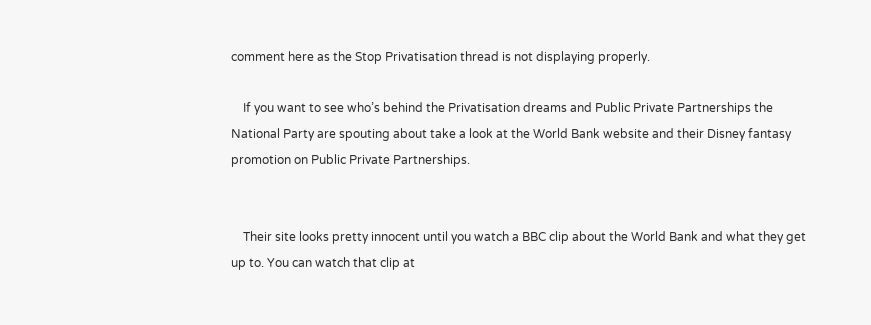comment here as the Stop Privatisation thread is not displaying properly.

    If you want to see who’s behind the Privatisation dreams and Public Private Partnerships the National Party are spouting about take a look at the World Bank website and their Disney fantasy promotion on Public Private Partnerships.


    Their site looks pretty innocent until you watch a BBC clip about the World Bank and what they get up to. You can watch that clip at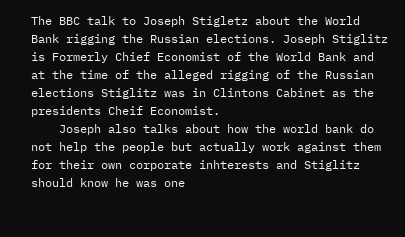The BBC talk to Joseph Stigletz about the World Bank rigging the Russian elections. Joseph Stiglitz is Formerly Chief Economist of the World Bank and at the time of the alleged rigging of the Russian elections Stiglitz was in Clintons Cabinet as the presidents Cheif Economist.
    Joseph also talks about how the world bank do not help the people but actually work against them for their own corporate inhterests and Stiglitz should know he was one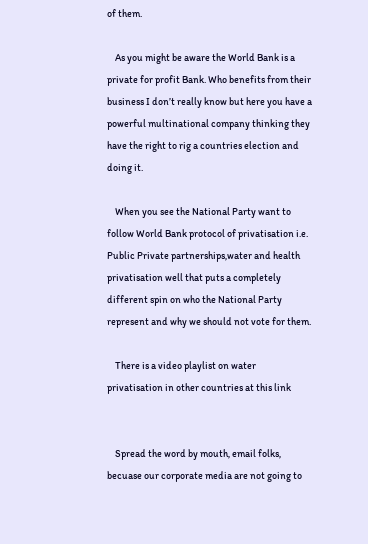of them.

    As you might be aware the World Bank is a private for profit Bank. Who benefits from their business I don’t really know but here you have a powerful multinational company thinking they have the right to rig a countries election and doing it.

    When you see the National Party want to follow World Bank protocol of privatisation i.e. Public Private partnerships,water and health privatisation well that puts a completely different spin on who the National Party represent and why we should not vote for them.

    There is a video playlist on water privatisation in other countries at this link


    Spread the word by mouth, email folks, becuase our corporate media are not going to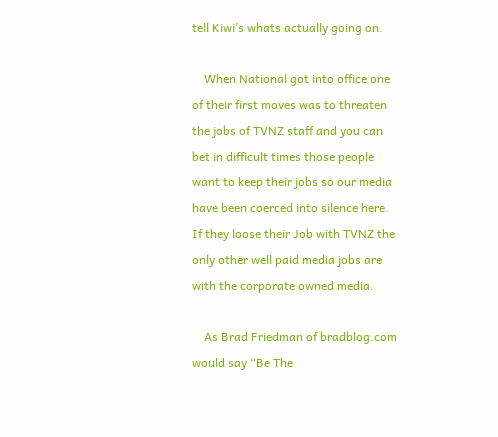tell Kiwi’s whats actually going on.

    When National got into office one of their first moves was to threaten the jobs of TVNZ staff and you can bet in difficult times those people want to keep their jobs so our media have been coerced into silence here. If they loose their Job with TVNZ the only other well paid media jobs are with the corporate owned media.

    As Brad Friedman of bradblog.com would say “Be The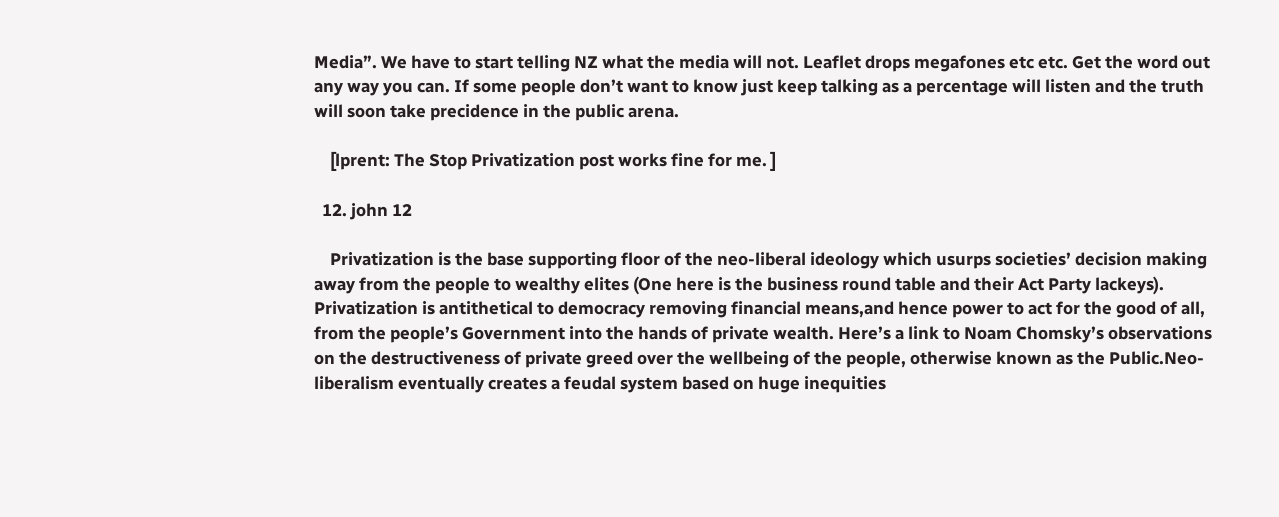Media”. We have to start telling NZ what the media will not. Leaflet drops megafones etc etc. Get the word out any way you can. If some people don’t want to know just keep talking as a percentage will listen and the truth will soon take precidence in the public arena.

    [lprent: The Stop Privatization post works fine for me. ]

  12. john 12

    Privatization is the base supporting floor of the neo-liberal ideology which usurps societies’ decision making away from the people to wealthy elites (One here is the business round table and their Act Party lackeys). Privatization is antithetical to democracy removing financial means,and hence power to act for the good of all, from the people’s Government into the hands of private wealth. Here’s a link to Noam Chomsky’s observations on the destructiveness of private greed over the wellbeing of the people, otherwise known as the Public.Neo-liberalism eventually creates a feudal system based on huge inequities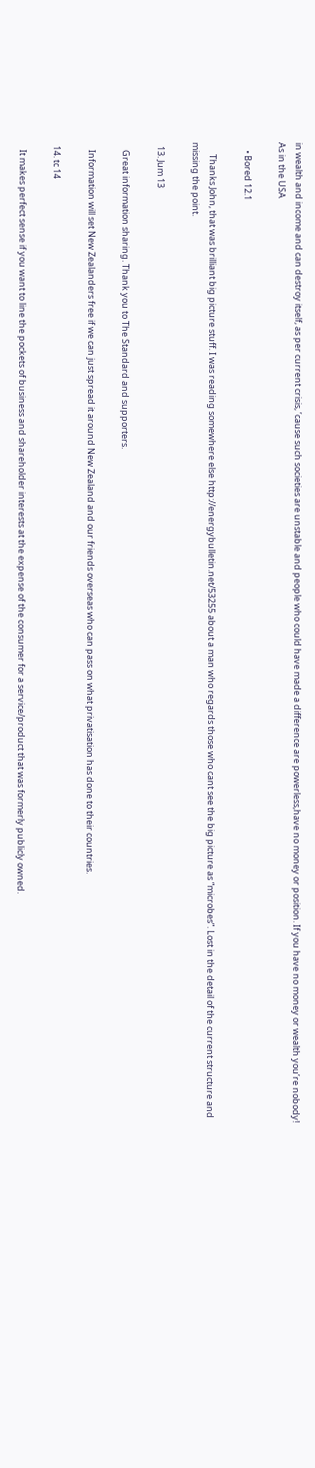in wealth and income and can destroy itself, as per current crisis, ’cause such societies are unstable and people who could have made a difference are powerless,have no money or position. If you have no money or wealth you’re nobody! As in the USA

    • Bored 12.1

      Thanks John, that was brilliant big picture stuff. I was reading somewhere else http://energybulletin.net/53255 about a man who regards those who cant see the big picture as “microbes”. Lost in the detail of the current structure and missing the point.

  13. Jum 13

    Great information sharing. Thank you to The Standard and supporters.

    Information will set New Zealanders free if we can just spread it around New Zealand and our friends overseas who can pass on what privatisation has done to their countries.

  14. tc 14

    It makes perfect sense if you want to line the pockets of business and shareholder interests at the expense of the consumer for a service/product that was formerly publicly owned.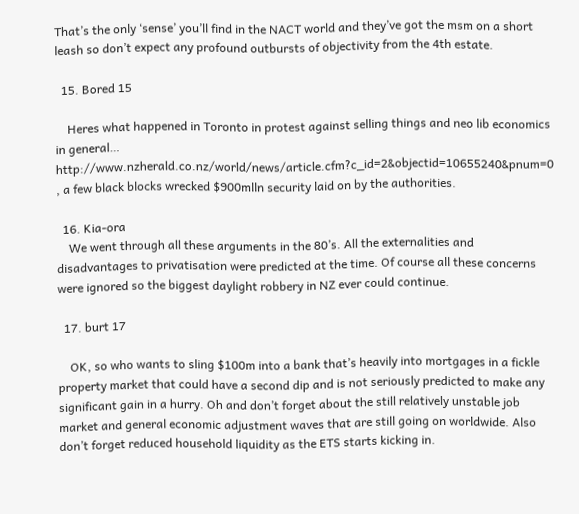That’s the only ‘sense’ you’ll find in the NACT world and they’ve got the msm on a short leash so don’t expect any profound outbursts of objectivity from the 4th estate.

  15. Bored 15

    Heres what happened in Toronto in protest against selling things and neo lib economics in general… http://www.nzherald.co.nz/world/news/article.cfm?c_id=2&objectid=10655240&pnum=0 , a few black blocks wrecked $900mlln security laid on by the authorities.

  16. Kia-ora
    We went through all these arguments in the 80’s. All the externalities and disadvantages to privatisation were predicted at the time. Of course all these concerns were ignored so the biggest daylight robbery in NZ ever could continue.

  17. burt 17

    OK, so who wants to sling $100m into a bank that’s heavily into mortgages in a fickle property market that could have a second dip and is not seriously predicted to make any significant gain in a hurry. Oh and don’t forget about the still relatively unstable job market and general economic adjustment waves that are still going on worldwide. Also don’t forget reduced household liquidity as the ETS starts kicking in.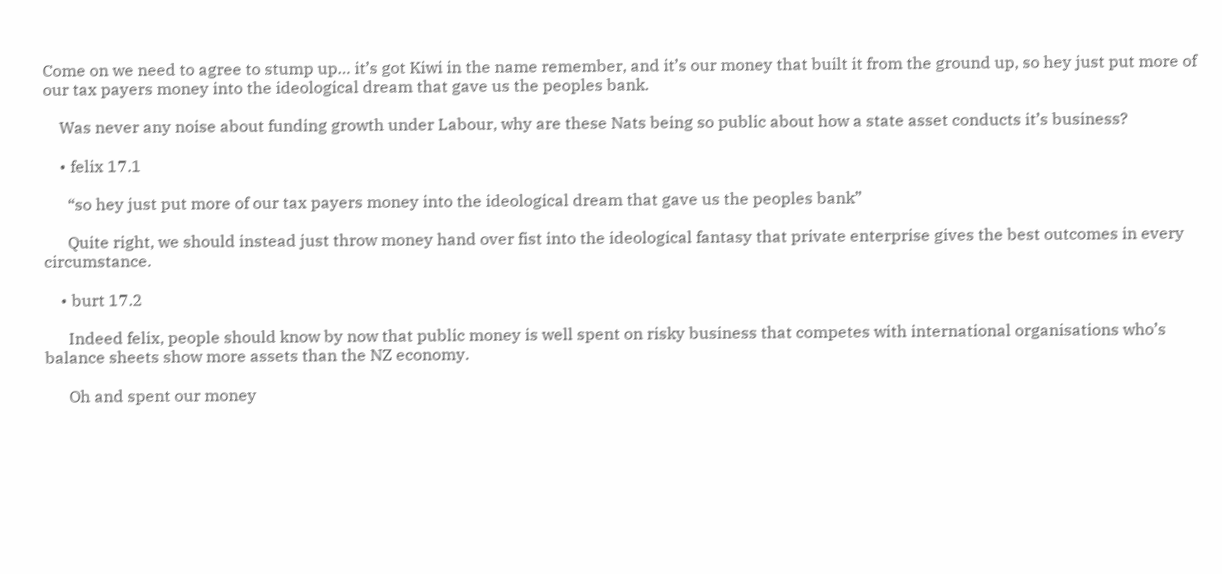Come on we need to agree to stump up… it’s got Kiwi in the name remember, and it’s our money that built it from the ground up, so hey just put more of our tax payers money into the ideological dream that gave us the peoples bank.

    Was never any noise about funding growth under Labour, why are these Nats being so public about how a state asset conducts it’s business?

    • felix 17.1

      “so hey just put more of our tax payers money into the ideological dream that gave us the peoples bank”

      Quite right, we should instead just throw money hand over fist into the ideological fantasy that private enterprise gives the best outcomes in every circumstance.

    • burt 17.2

      Indeed felix, people should know by now that public money is well spent on risky business that competes with international organisations who’s balance sheets show more assets than the NZ economy.

      Oh and spent our money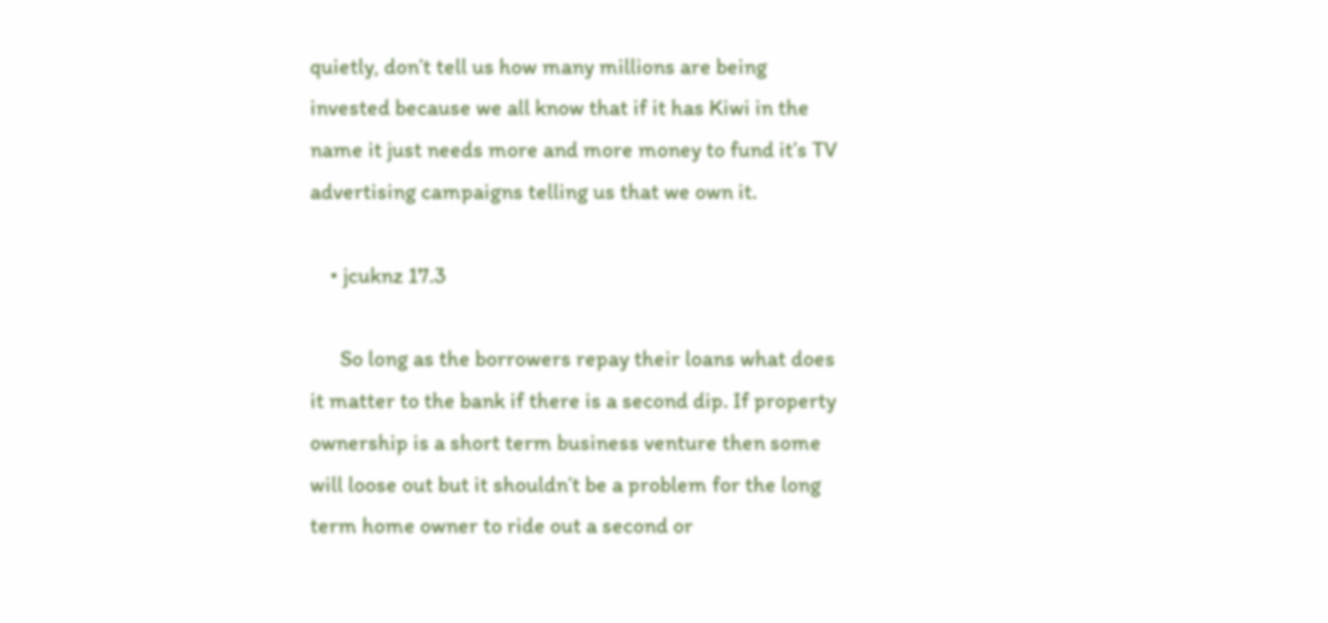quietly, don’t tell us how many millions are being invested because we all know that if it has Kiwi in the name it just needs more and more money to fund it’s TV advertising campaigns telling us that we own it.

    • jcuknz 17.3

      So long as the borrowers repay their loans what does it matter to the bank if there is a second dip. If property ownership is a short term business venture then some will loose out but it shouldn’t be a problem for the long term home owner to ride out a second or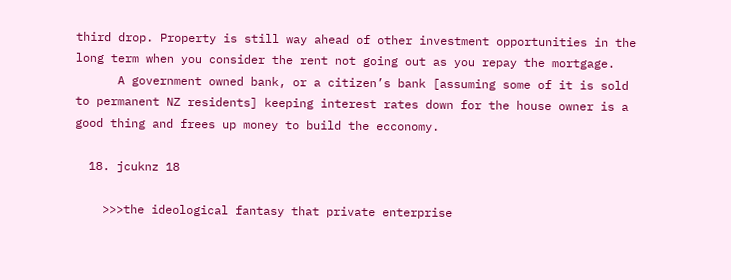third drop. Property is still way ahead of other investment opportunities in the long term when you consider the rent not going out as you repay the mortgage.
      A government owned bank, or a citizen’s bank [assuming some of it is sold to permanent NZ residents] keeping interest rates down for the house owner is a good thing and frees up money to build the ecconomy.

  18. jcuknz 18

    >>>the ideological fantasy that private enterprise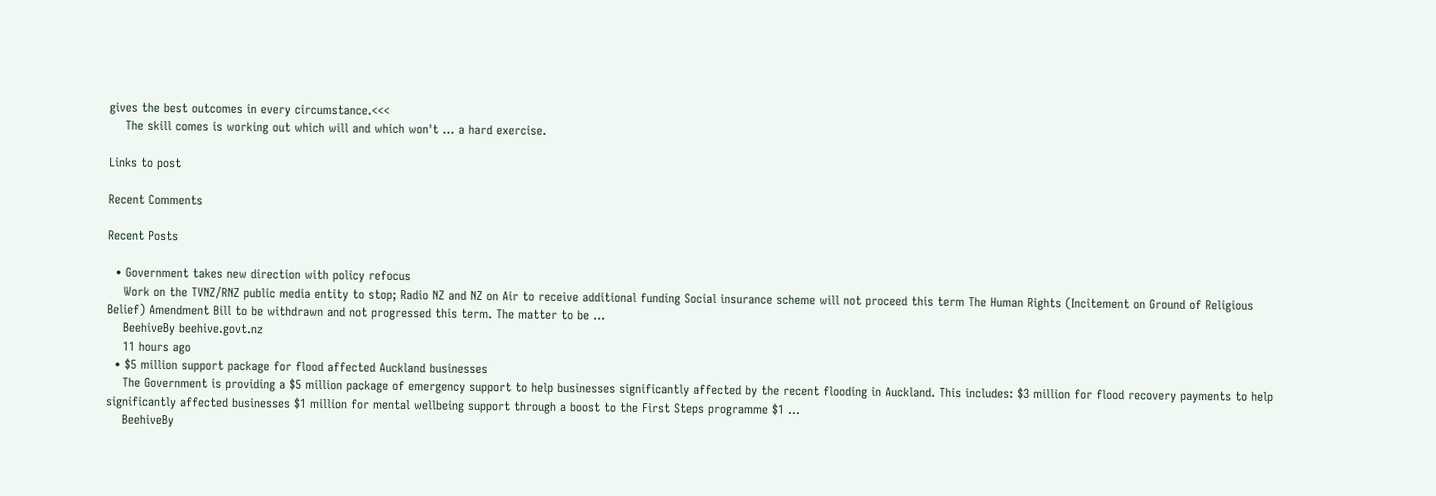gives the best outcomes in every circumstance.<<<
    The skill comes is working out which will and which won't … a hard exercise.

Links to post

Recent Comments

Recent Posts

  • Government takes new direction with policy refocus
    Work on the TVNZ/RNZ public media entity to stop; Radio NZ and NZ on Air to receive additional funding Social insurance scheme will not proceed this term The Human Rights (Incitement on Ground of Religious Belief) Amendment Bill to be withdrawn and not progressed this term. The matter to be ...
    BeehiveBy beehive.govt.nz
    11 hours ago
  • $5 million support package for flood affected Auckland businesses
    The Government is providing a $5 million package of emergency support to help businesses significantly affected by the recent flooding in Auckland. This includes: $3 million for flood recovery payments to help significantly affected businesses $1 million for mental wellbeing support through a boost to the First Steps programme $1 ...
    BeehiveBy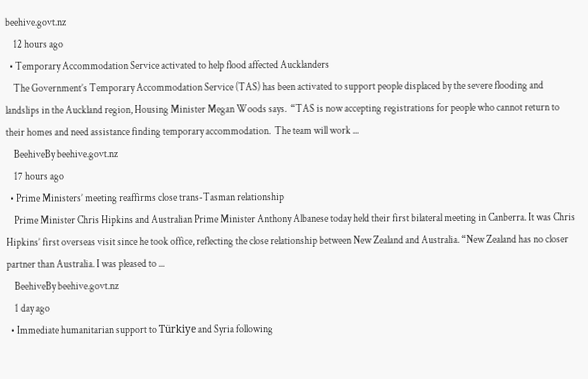beehive.govt.nz
    12 hours ago
  • Temporary Accommodation Service activated to help flood affected Aucklanders
    The Government’s Temporary Accommodation Service (TAS) has been activated to support people displaced by the severe flooding and landslips in the Auckland region, Housing Minister Megan Woods says.  “TAS is now accepting registrations for people who cannot return to their homes and need assistance finding temporary accommodation.  The team will work ...
    BeehiveBy beehive.govt.nz
    17 hours ago
  • Prime Ministers’ meeting reaffirms close trans-Tasman relationship
    Prime Minister Chris Hipkins and Australian Prime Minister Anthony Albanese today held their first bilateral meeting in Canberra. It was Chris Hipkins’ first overseas visit since he took office, reflecting the close relationship between New Zealand and Australia. “New Zealand has no closer partner than Australia. I was pleased to ...
    BeehiveBy beehive.govt.nz
    1 day ago
  • Immediate humanitarian support to Türkiye and Syria following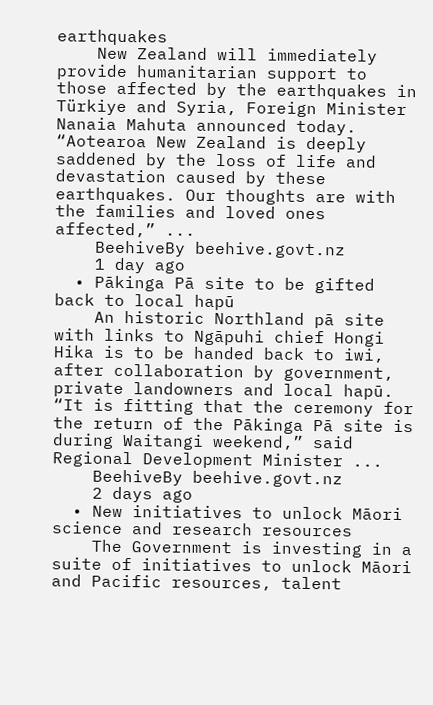earthquakes
    New Zealand will immediately provide humanitarian support to those affected by the earthquakes in Türkiye and Syria, Foreign Minister Nanaia Mahuta announced today. “Aotearoa New Zealand is deeply saddened by the loss of life and devastation caused by these earthquakes. Our thoughts are with the families and loved ones affected,” ...
    BeehiveBy beehive.govt.nz
    1 day ago
  • Pākinga Pā site to be gifted back to local hapū
    An historic Northland pā site with links to Ngāpuhi chief Hongi Hika is to be handed back to iwi, after collaboration by government, private landowners and local hapū. “It is fitting that the ceremony for the return of the Pākinga Pā site is during Waitangi weekend,” said Regional Development Minister ...
    BeehiveBy beehive.govt.nz
    2 days ago
  • New initiatives to unlock Māori science and research resources
    The Government is investing in a suite of initiatives to unlock Māori and Pacific resources, talent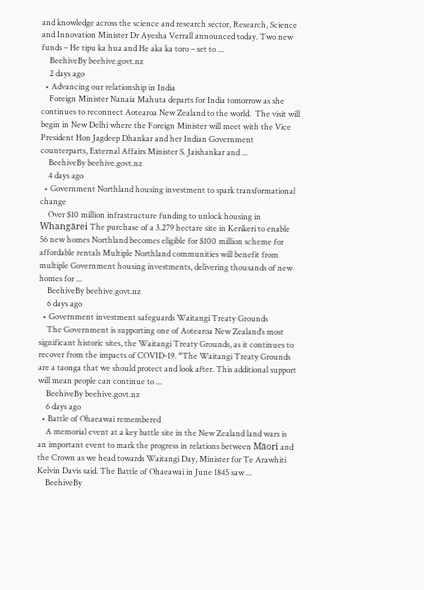and knowledge across the science and research sector, Research, Science and Innovation Minister Dr Ayesha Verrall announced today. Two new funds – He tipu ka hua and He aka ka toro – set to ...
    BeehiveBy beehive.govt.nz
    2 days ago
  • Advancing our relationship in India
    Foreign Minister Nanaia Mahuta departs for India tomorrow as she continues to reconnect Aotearoa New Zealand to the world.  The visit will begin in New Delhi where the Foreign Minister will meet with the Vice President Hon Jagdeep Dhankar and her Indian Government counterparts, External Affairs Minister S. Jaishankar and ...
    BeehiveBy beehive.govt.nz
    4 days ago
  • Government Northland housing investment to spark transformational change
    Over $10 million infrastructure funding to unlock housing in Whangārei The purchase of a 3.279 hectare site in Kerikeri to enable 56 new homes Northland becomes eligible for $100 million scheme for affordable rentals Multiple Northland communities will benefit from multiple Government housing investments, delivering thousands of new homes for ...
    BeehiveBy beehive.govt.nz
    6 days ago
  • Government investment safeguards Waitangi Treaty Grounds
    The Government is supporting one of Aotearoa New Zealand’s most significant historic sites, the Waitangi Treaty Grounds, as it continues to recover from the impacts of COVID-19. “The Waitangi Treaty Grounds are a taonga that we should protect and look after. This additional support will mean people can continue to ...
    BeehiveBy beehive.govt.nz
    6 days ago
  • Battle of Ohaeawai remembered
    A memorial event at a key battle site in the New Zealand land wars is an important event to mark the progress in relations between Māori and the Crown as we head towards Waitangi Day, Minister for Te Arawhiti Kelvin Davis said. The Battle of Ohaeawai in June 1845 saw ...
    BeehiveBy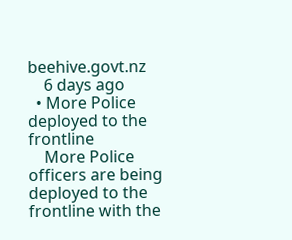beehive.govt.nz
    6 days ago
  • More Police deployed to the frontline
    More Police officers are being deployed to the frontline with the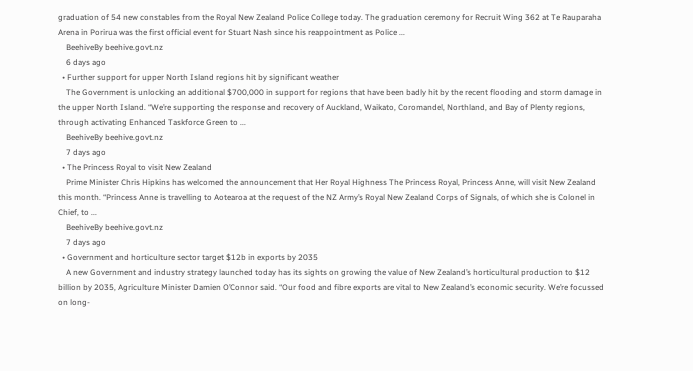graduation of 54 new constables from the Royal New Zealand Police College today. The graduation ceremony for Recruit Wing 362 at Te Rauparaha Arena in Porirua was the first official event for Stuart Nash since his reappointment as Police ...
    BeehiveBy beehive.govt.nz
    6 days ago
  • Further support for upper North Island regions hit by significant weather
    The Government is unlocking an additional $700,000 in support for regions that have been badly hit by the recent flooding and storm damage in the upper North Island. “We’re supporting the response and recovery of Auckland, Waikato, Coromandel, Northland, and Bay of Plenty regions, through activating Enhanced Taskforce Green to ...
    BeehiveBy beehive.govt.nz
    7 days ago
  • The Princess Royal to visit New Zealand
    Prime Minister Chris Hipkins has welcomed the announcement that Her Royal Highness The Princess Royal, Princess Anne, will visit New Zealand this month. “Princess Anne is travelling to Aotearoa at the request of the NZ Army’s Royal New Zealand Corps of Signals, of which she is Colonel in Chief, to ...
    BeehiveBy beehive.govt.nz
    7 days ago
  • Government and horticulture sector target $12b in exports by 2035
    A new Government and industry strategy launched today has its sights on growing the value of New Zealand’s horticultural production to $12 billion by 2035, Agriculture Minister Damien O’Connor said. “Our food and fibre exports are vital to New Zealand’s economic security. We’re focussed on long-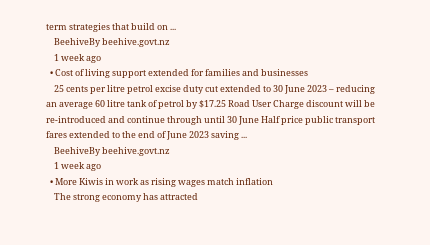term strategies that build on ...
    BeehiveBy beehive.govt.nz
    1 week ago
  • Cost of living support extended for families and businesses
    25 cents per litre petrol excise duty cut extended to 30 June 2023 – reducing an average 60 litre tank of petrol by $17.25 Road User Charge discount will be re-introduced and continue through until 30 June Half price public transport fares extended to the end of June 2023 saving ...
    BeehiveBy beehive.govt.nz
    1 week ago
  • More Kiwis in work as rising wages match inflation
    The strong economy has attracted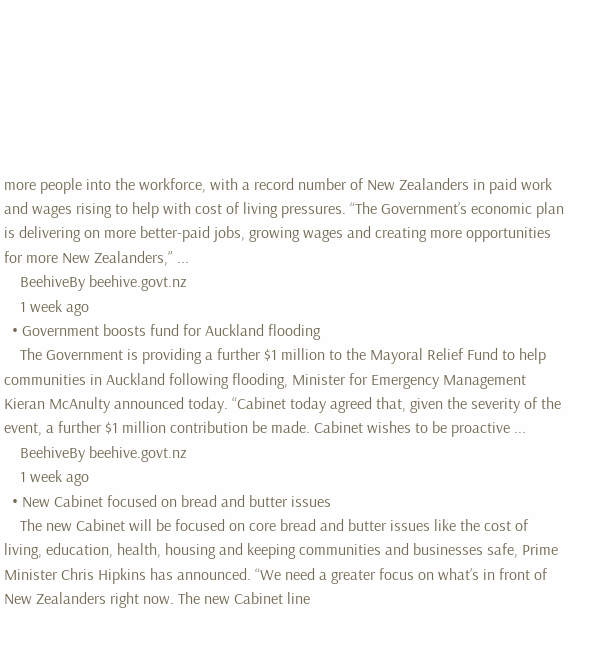more people into the workforce, with a record number of New Zealanders in paid work and wages rising to help with cost of living pressures. “The Government’s economic plan is delivering on more better-paid jobs, growing wages and creating more opportunities for more New Zealanders,” ...
    BeehiveBy beehive.govt.nz
    1 week ago
  • Government boosts fund for Auckland flooding
    The Government is providing a further $1 million to the Mayoral Relief Fund to help communities in Auckland following flooding, Minister for Emergency Management Kieran McAnulty announced today. “Cabinet today agreed that, given the severity of the event, a further $1 million contribution be made. Cabinet wishes to be proactive ...
    BeehiveBy beehive.govt.nz
    1 week ago
  • New Cabinet focused on bread and butter issues
    The new Cabinet will be focused on core bread and butter issues like the cost of living, education, health, housing and keeping communities and businesses safe, Prime Minister Chris Hipkins has announced. “We need a greater focus on what’s in front of New Zealanders right now. The new Cabinet line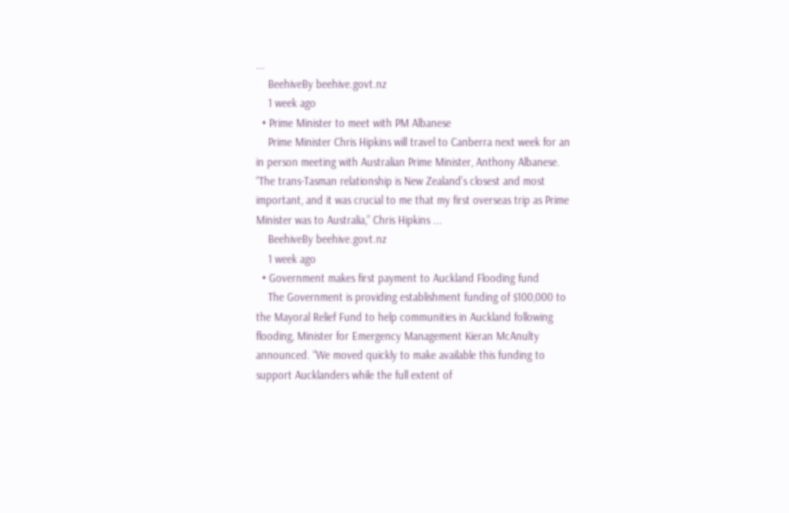...
    BeehiveBy beehive.govt.nz
    1 week ago
  • Prime Minister to meet with PM Albanese
    Prime Minister Chris Hipkins will travel to Canberra next week for an in person meeting with Australian Prime Minister, Anthony Albanese. “The trans-Tasman relationship is New Zealand’s closest and most important, and it was crucial to me that my first overseas trip as Prime Minister was to Australia,” Chris Hipkins ...
    BeehiveBy beehive.govt.nz
    1 week ago
  • Government makes first payment to Auckland Flooding fund
    The Government is providing establishment funding of $100,000 to the Mayoral Relief Fund to help communities in Auckland following flooding, Minister for Emergency Management Kieran McAnulty announced. “We moved quickly to make available this funding to support Aucklanders while the full extent of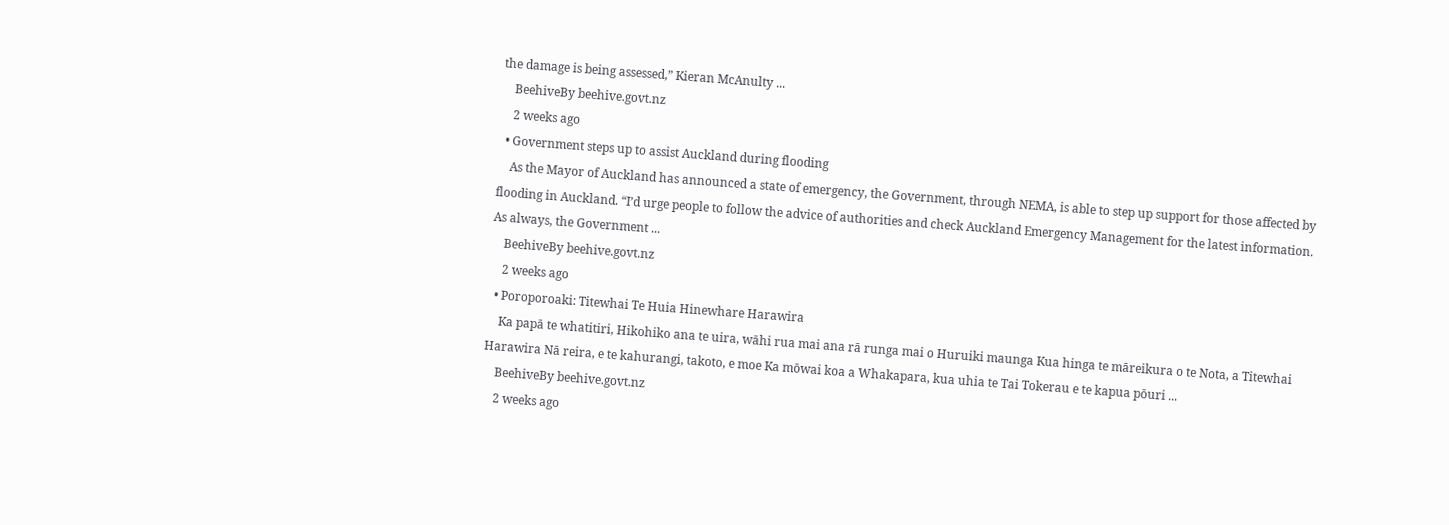the damage is being assessed,” Kieran McAnulty ...
    BeehiveBy beehive.govt.nz
    2 weeks ago
  • Government steps up to assist Auckland during flooding
    As the Mayor of Auckland has announced a state of emergency, the Government, through NEMA, is able to step up support for those affected by flooding in Auckland. “I’d urge people to follow the advice of authorities and check Auckland Emergency Management for the latest information. As always, the Government ...
    BeehiveBy beehive.govt.nz
    2 weeks ago
  • Poroporoaki: Titewhai Te Huia Hinewhare Harawira
    Ka papā te whatitiri, Hikohiko ana te uira, wāhi rua mai ana rā runga mai o Huruiki maunga Kua hinga te māreikura o te Nota, a Titewhai Harawira Nā reira, e te kahurangi, takoto, e moe Ka mōwai koa a Whakapara, kua uhia te Tai Tokerau e te kapua pōuri ...
    BeehiveBy beehive.govt.nz
    2 weeks ago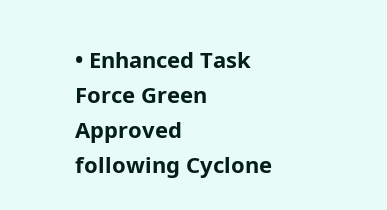• Enhanced Task Force Green Approved following Cyclone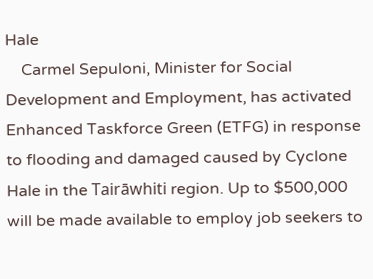Hale
    Carmel Sepuloni, Minister for Social Development and Employment, has activated Enhanced Taskforce Green (ETFG) in response to flooding and damaged caused by Cyclone Hale in the Tairāwhiti region. Up to $500,000 will be made available to employ job seekers to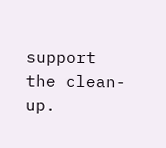support the clean-up.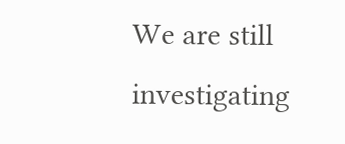We are still investigating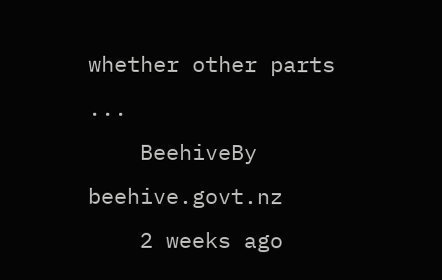whether other parts ...
    BeehiveBy beehive.govt.nz
    2 weeks ago